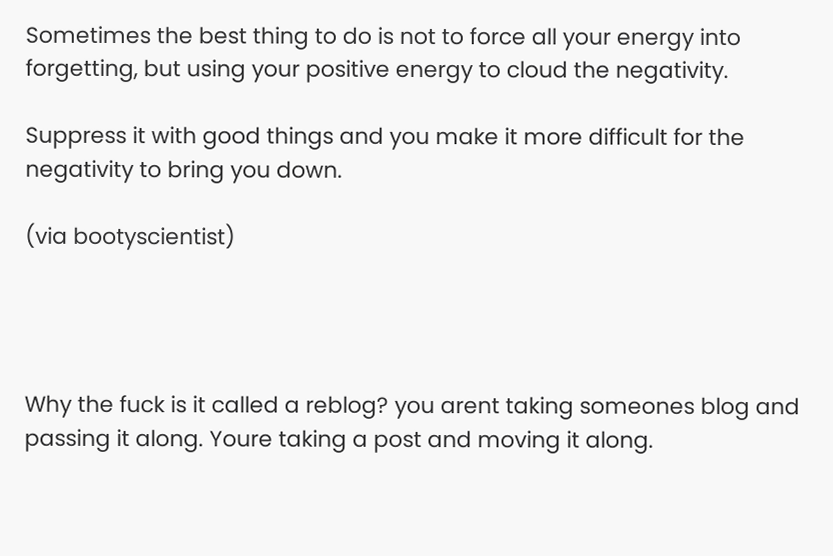Sometimes the best thing to do is not to force all your energy into forgetting, but using your positive energy to cloud the negativity.

Suppress it with good things and you make it more difficult for the negativity to bring you down.

(via bootyscientist)




Why the fuck is it called a reblog? you arent taking someones blog and passing it along. Youre taking a post and moving it along.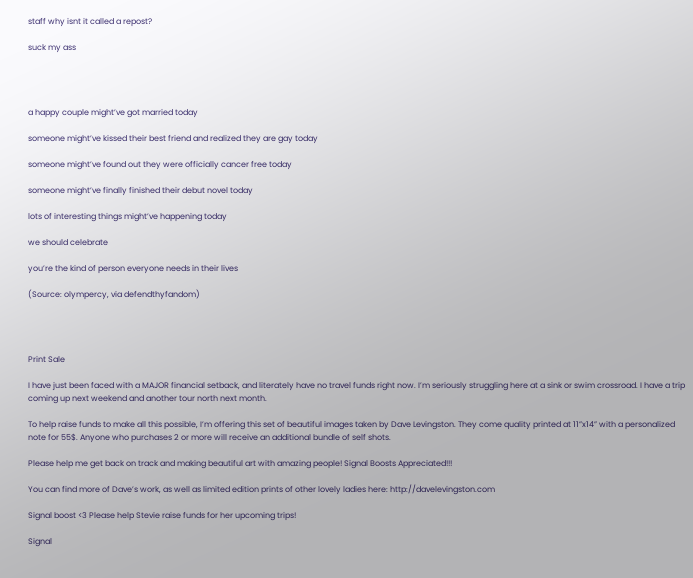staff why isnt it called a repost?

suck my ass




a happy couple might’ve got married today

someone might’ve kissed their best friend and realized they are gay today

someone might’ve found out they were officially cancer free today

someone might’ve finally finished their debut novel today

lots of interesting things might’ve happening today

we should celebrate

you’re the kind of person everyone needs in their lives

(Source: olympercy, via defendthyfandom)




Print Sale

I have just been faced with a MAJOR financial setback, and literately have no travel funds right now. I’m seriously struggling here at a sink or swim crossroad. I have a trip coming up next weekend and another tour north next month.

To help raise funds to make all this possible, I’m offering this set of beautiful images taken by Dave Levingston. They come quality printed at 11”x14” with a personalized note for 55$. Anyone who purchases 2 or more will receive an additional bundle of self shots.

Please help me get back on track and making beautiful art with amazing people! Signal Boosts Appreciated!!!

You can find more of Dave’s work, as well as limited edition prints of other lovely ladies here: http://davelevingston.com

Signal boost <3 Please help Stevie raise funds for her upcoming trips!

Signal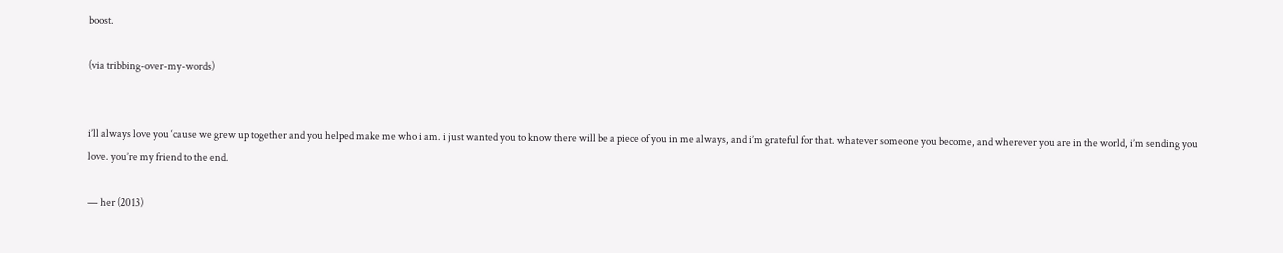boost.

(via tribbing-over-my-words)


i’ll always love you ‘cause we grew up together and you helped make me who i am. i just wanted you to know there will be a piece of you in me always, and i’m grateful for that. whatever someone you become, and wherever you are in the world, i’m sending you love. you’re my friend to the end.

— her (2013)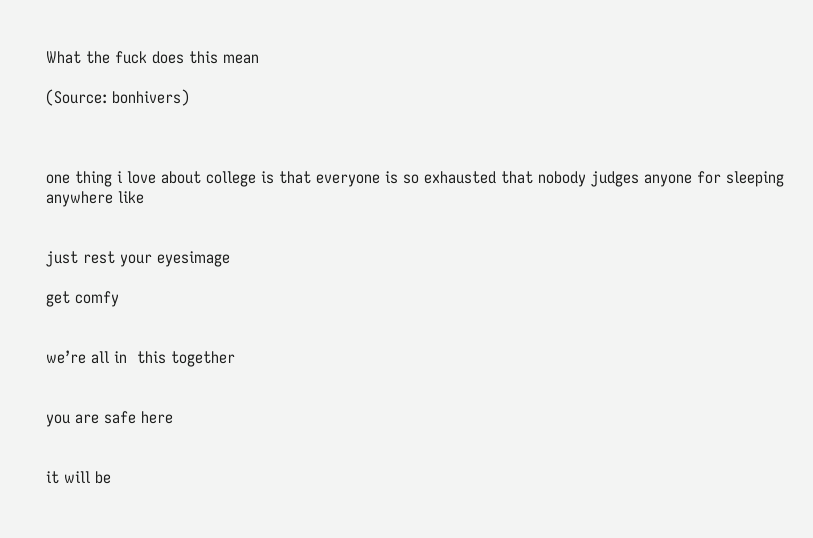What the fuck does this mean

(Source: bonhivers)



one thing i love about college is that everyone is so exhausted that nobody judges anyone for sleeping anywhere like


just rest your eyesimage

get comfy


we’re all in  this together


you are safe here


it will be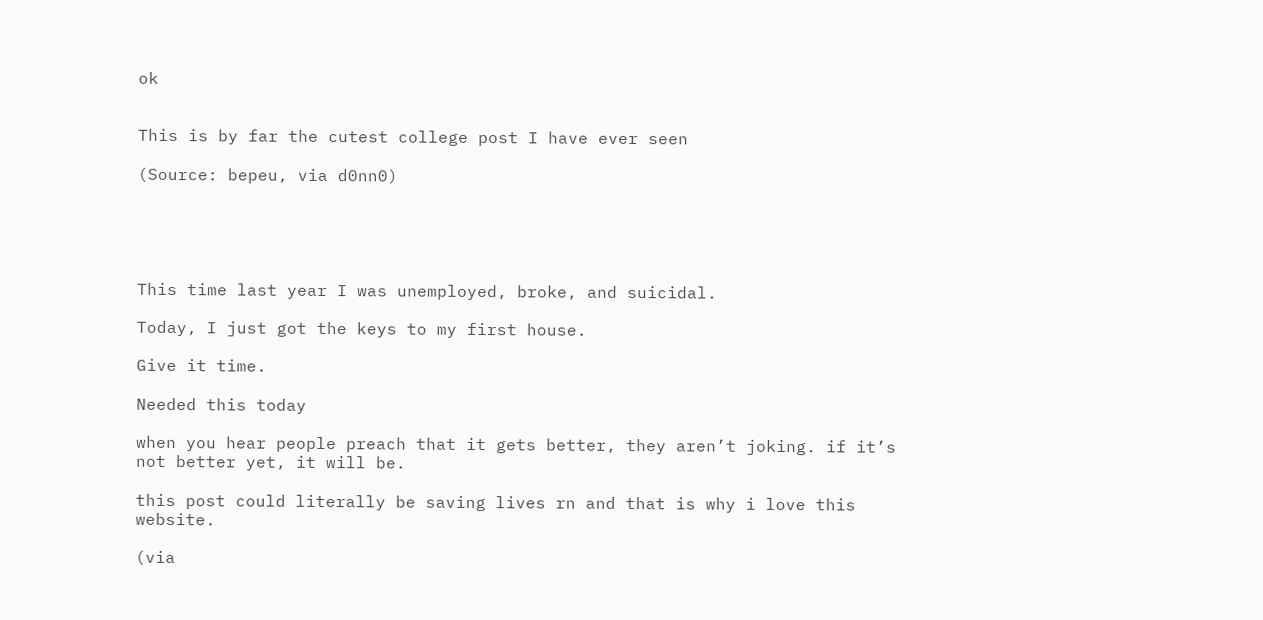ok


This is by far the cutest college post I have ever seen

(Source: bepeu, via d0nn0)





This time last year I was unemployed, broke, and suicidal.

Today, I just got the keys to my first house.

Give it time.

Needed this today

when you hear people preach that it gets better, they aren’t joking. if it’s not better yet, it will be.

this post could literally be saving lives rn and that is why i love this website.

(via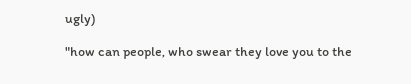ugly)

"how can people, who swear they love you to the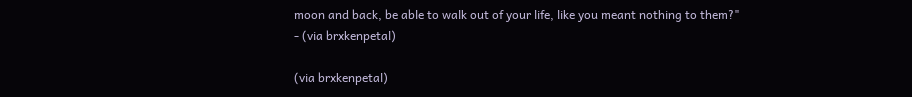moon and back, be able to walk out of your life, like you meant nothing to them?"
- (via brxkenpetal)

(via brxkenpetal)